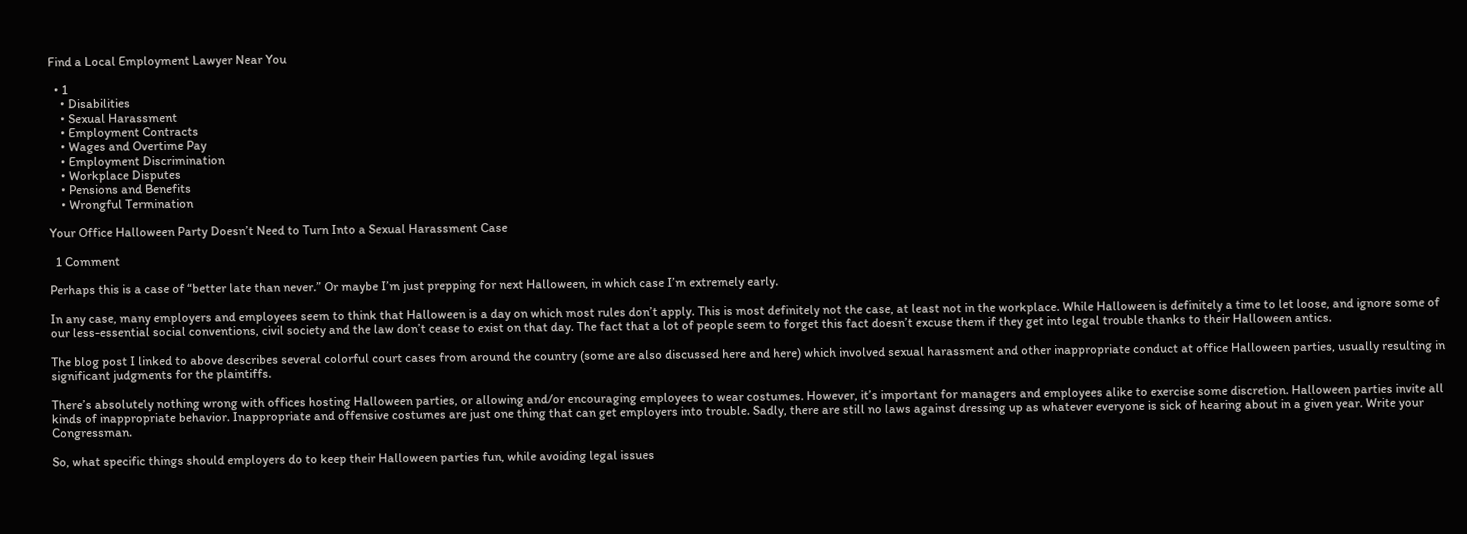Find a Local Employment Lawyer Near You

  • 1
    • Disabilities
    • Sexual Harassment
    • Employment Contracts
    • Wages and Overtime Pay
    • Employment Discrimination
    • Workplace Disputes
    • Pensions and Benefits
    • Wrongful Termination

Your Office Halloween Party Doesn’t Need to Turn Into a Sexual Harassment Case

  1 Comment

Perhaps this is a case of “better late than never.” Or maybe I’m just prepping for next Halloween, in which case I’m extremely early.

In any case, many employers and employees seem to think that Halloween is a day on which most rules don’t apply. This is most definitely not the case, at least not in the workplace. While Halloween is definitely a time to let loose, and ignore some of our less-essential social conventions, civil society and the law don’t cease to exist on that day. The fact that a lot of people seem to forget this fact doesn’t excuse them if they get into legal trouble thanks to their Halloween antics.

The blog post I linked to above describes several colorful court cases from around the country (some are also discussed here and here) which involved sexual harassment and other inappropriate conduct at office Halloween parties, usually resulting in significant judgments for the plaintiffs.

There’s absolutely nothing wrong with offices hosting Halloween parties, or allowing and/or encouraging employees to wear costumes. However, it’s important for managers and employees alike to exercise some discretion. Halloween parties invite all kinds of inappropriate behavior. Inappropriate and offensive costumes are just one thing that can get employers into trouble. Sadly, there are still no laws against dressing up as whatever everyone is sick of hearing about in a given year. Write your Congressman.

So, what specific things should employers do to keep their Halloween parties fun, while avoiding legal issues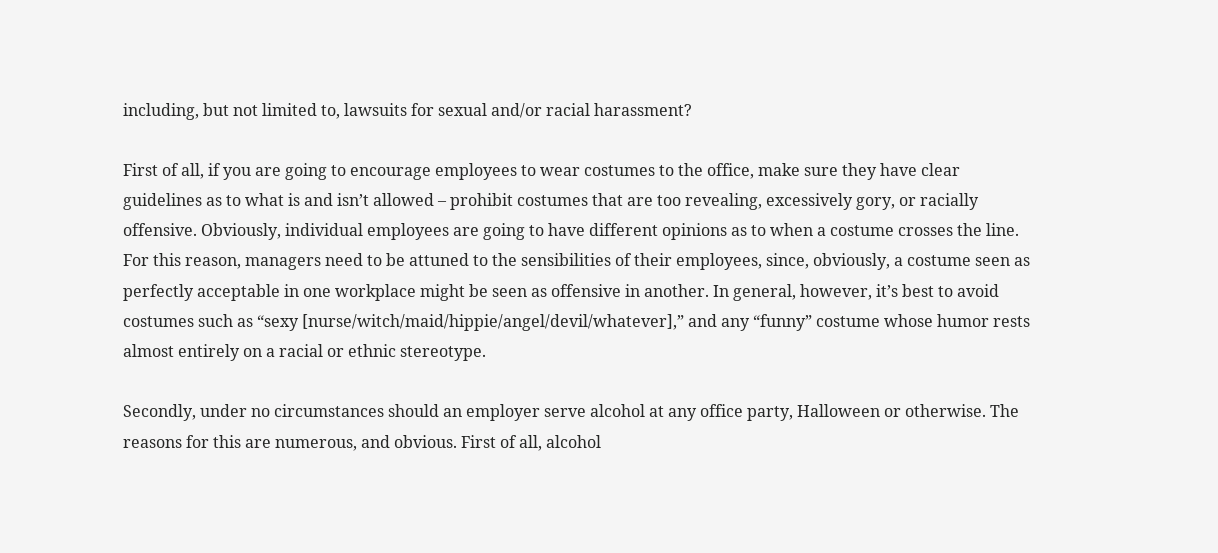including, but not limited to, lawsuits for sexual and/or racial harassment?

First of all, if you are going to encourage employees to wear costumes to the office, make sure they have clear guidelines as to what is and isn’t allowed – prohibit costumes that are too revealing, excessively gory, or racially offensive. Obviously, individual employees are going to have different opinions as to when a costume crosses the line. For this reason, managers need to be attuned to the sensibilities of their employees, since, obviously, a costume seen as perfectly acceptable in one workplace might be seen as offensive in another. In general, however, it’s best to avoid costumes such as “sexy [nurse/witch/maid/hippie/angel/devil/whatever],” and any “funny” costume whose humor rests almost entirely on a racial or ethnic stereotype.

Secondly, under no circumstances should an employer serve alcohol at any office party, Halloween or otherwise. The reasons for this are numerous, and obvious. First of all, alcohol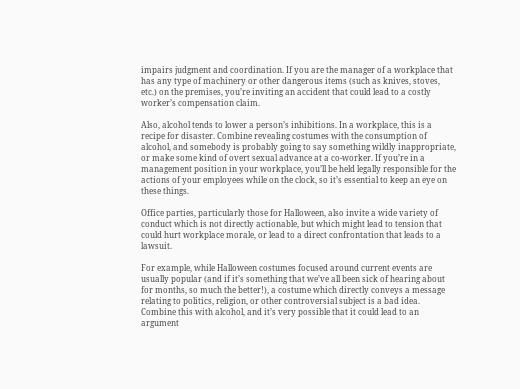impairs judgment and coordination. If you are the manager of a workplace that has any type of machinery or other dangerous items (such as knives, stoves, etc.) on the premises, you’re inviting an accident that could lead to a costly worker’s compensation claim.

Also, alcohol tends to lower a person’s inhibitions. In a workplace, this is a recipe for disaster. Combine revealing costumes with the consumption of alcohol, and somebody is probably going to say something wildly inappropriate, or make some kind of overt sexual advance at a co-worker. If you’re in a management position in your workplace, you’ll be held legally responsible for the actions of your employees while on the clock, so it’s essential to keep an eye on these things.

Office parties, particularly those for Halloween, also invite a wide variety of conduct which is not directly actionable, but which might lead to tension that could hurt workplace morale, or lead to a direct confrontation that leads to a lawsuit.

For example, while Halloween costumes focused around current events are usually popular (and if it’s something that we’ve all been sick of hearing about for months, so much the better!), a costume which directly conveys a message relating to politics, religion, or other controversial subject is a bad idea. Combine this with alcohol, and it’s very possible that it could lead to an argument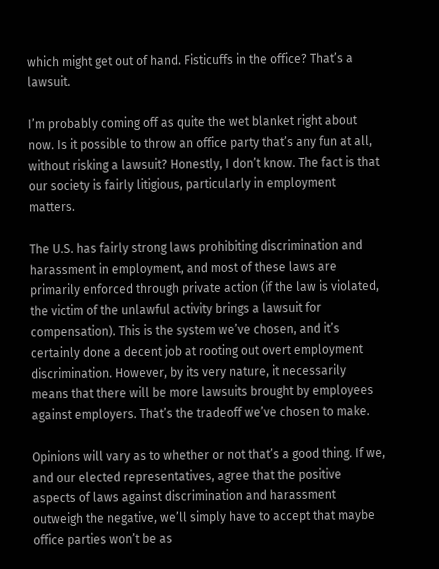which might get out of hand. Fisticuffs in the office? That’s a lawsuit.

I’m probably coming off as quite the wet blanket right about now. Is it possible to throw an office party that’s any fun at all, without risking a lawsuit? Honestly, I don’t know. The fact is that our society is fairly litigious, particularly in employment matters.

The U.S. has fairly strong laws prohibiting discrimination and harassment in employment, and most of these laws are primarily enforced through private action (if the law is violated, the victim of the unlawful activity brings a lawsuit for compensation). This is the system we’ve chosen, and it’s certainly done a decent job at rooting out overt employment discrimination. However, by its very nature, it necessarily means that there will be more lawsuits brought by employees against employers. That’s the tradeoff we’ve chosen to make.

Opinions will vary as to whether or not that’s a good thing. If we, and our elected representatives, agree that the positive aspects of laws against discrimination and harassment outweigh the negative, we’ll simply have to accept that maybe office parties won’t be as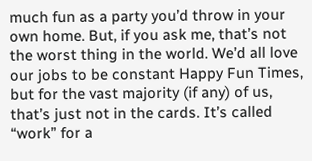much fun as a party you’d throw in your own home. But, if you ask me, that’s not the worst thing in the world. We’d all love our jobs to be constant Happy Fun Times, but for the vast majority (if any) of us, that’s just not in the cards. It’s called “work” for a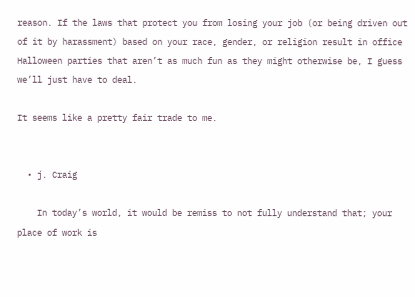reason. If the laws that protect you from losing your job (or being driven out of it by harassment) based on your race, gender, or religion result in office Halloween parties that aren’t as much fun as they might otherwise be, I guess we’ll just have to deal.

It seems like a pretty fair trade to me.


  • j. Craig

    In today’s world, it would be remiss to not fully understand that; your place of work is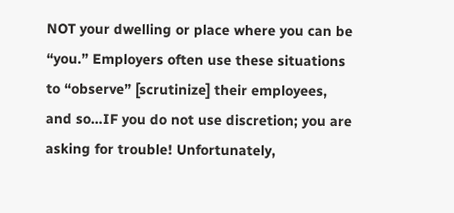NOT your dwelling or place where you can be “you.” Employers often use these situations to “observe” [scrutinize] their employees, and so…IF you do not use discretion; you are asking for trouble! Unfortunately,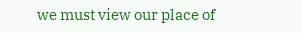we must view our place of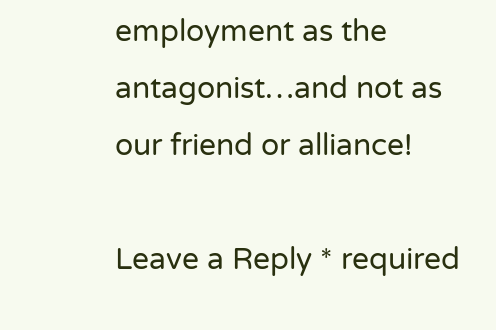employment as the antagonist…and not as our friend or alliance!

Leave a Reply * required